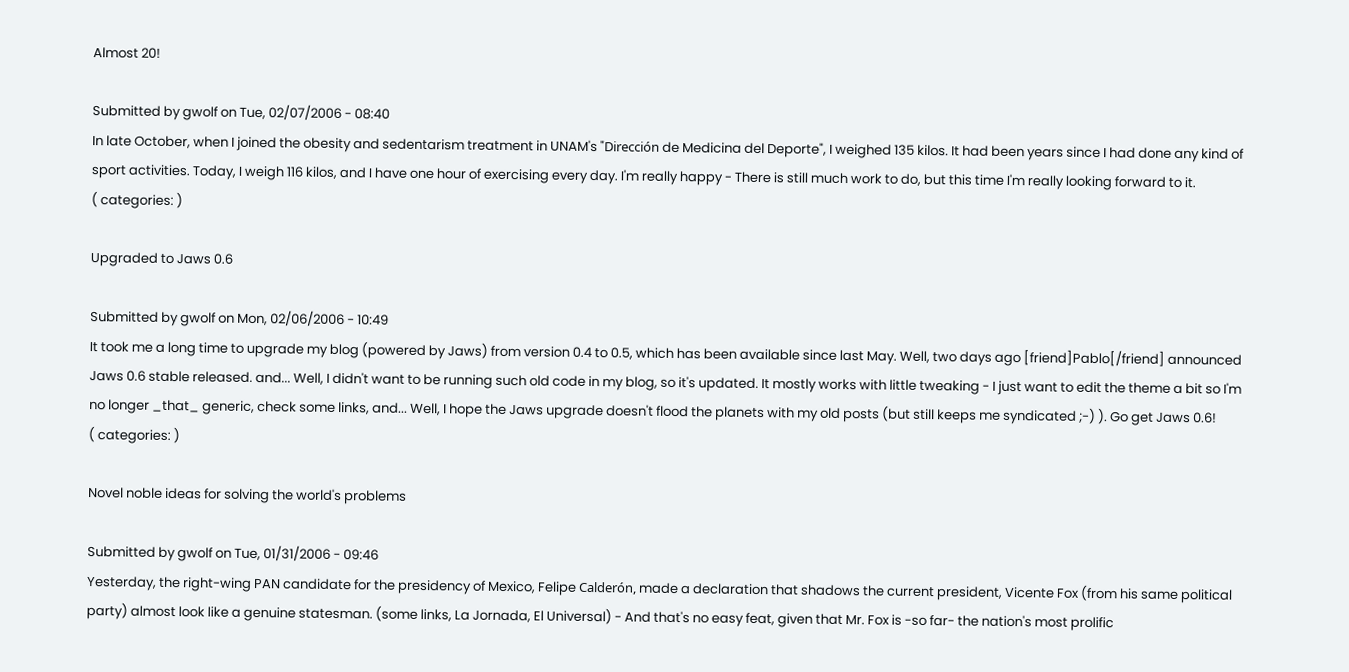Almost 20!

Submitted by gwolf on Tue, 02/07/2006 - 08:40
In late October, when I joined the obesity and sedentarism treatment in UNAM's "Dirección de Medicina del Deporte", I weighed 135 kilos. It had been years since I had done any kind of sport activities. Today, I weigh 116 kilos, and I have one hour of exercising every day. I'm really happy - There is still much work to do, but this time I'm really looking forward to it.
( categories: )

Upgraded to Jaws 0.6

Submitted by gwolf on Mon, 02/06/2006 - 10:49
It took me a long time to upgrade my blog (powered by Jaws) from version 0.4 to 0.5, which has been available since last May. Well, two days ago [friend]Pablo[/friend] announced Jaws 0.6 stable released. and... Well, I didn't want to be running such old code in my blog, so it's updated. It mostly works with little tweaking - I just want to edit the theme a bit so I'm no longer _that_ generic, check some links, and... Well, I hope the Jaws upgrade doesn't flood the planets with my old posts (but still keeps me syndicated ;-) ). Go get Jaws 0.6!
( categories: )

Novel noble ideas for solving the world's problems

Submitted by gwolf on Tue, 01/31/2006 - 09:46
Yesterday, the right-wing PAN candidate for the presidency of Mexico, Felipe Calderón, made a declaration that shadows the current president, Vicente Fox (from his same political party) almost look like a genuine statesman. (some links, La Jornada, El Universal) - And that's no easy feat, given that Mr. Fox is -so far- the nation's most prolific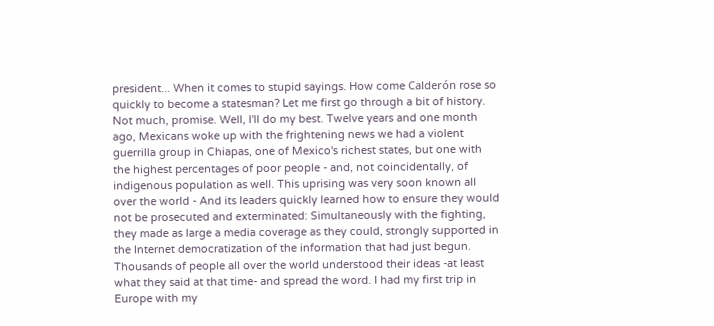president... When it comes to stupid sayings. How come Calderón rose so quickly to become a statesman? Let me first go through a bit of history. Not much, promise. Well, I'll do my best. Twelve years and one month ago, Mexicans woke up with the frightening news we had a violent guerrilla group in Chiapas, one of Mexico's richest states, but one with the highest percentages of poor people - and, not coincidentally, of indigenous population as well. This uprising was very soon known all over the world - And its leaders quickly learned how to ensure they would not be prosecuted and exterminated: Simultaneously with the fighting, they made as large a media coverage as they could, strongly supported in the Internet democratization of the information that had just begun. Thousands of people all over the world understood their ideas -at least what they said at that time- and spread the word. I had my first trip in Europe with my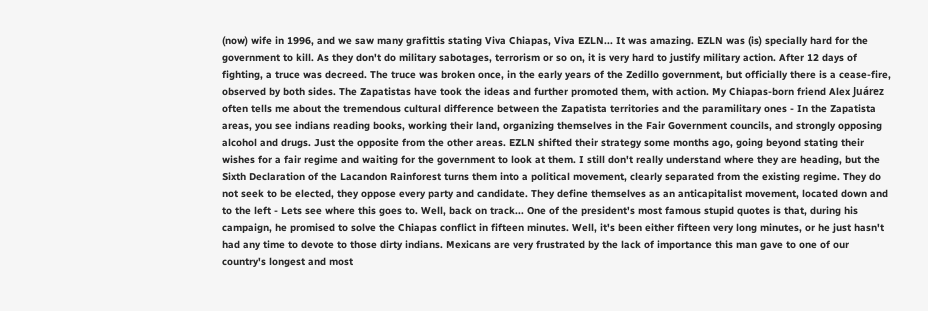(now) wife in 1996, and we saw many grafittis stating Viva Chiapas, Viva EZLN... It was amazing. EZLN was (is) specially hard for the government to kill. As they don't do military sabotages, terrorism or so on, it is very hard to justify military action. After 12 days of fighting, a truce was decreed. The truce was broken once, in the early years of the Zedillo government, but officially there is a cease-fire, observed by both sides. The Zapatistas have took the ideas and further promoted them, with action. My Chiapas-born friend Alex Juárez often tells me about the tremendous cultural difference between the Zapatista territories and the paramilitary ones - In the Zapatista areas, you see indians reading books, working their land, organizing themselves in the Fair Government councils, and strongly opposing alcohol and drugs. Just the opposite from the other areas. EZLN shifted their strategy some months ago, going beyond stating their wishes for a fair regime and waiting for the government to look at them. I still don't really understand where they are heading, but the Sixth Declaration of the Lacandon Rainforest turns them into a political movement, clearly separated from the existing regime. They do not seek to be elected, they oppose every party and candidate. They define themselves as an anticapitalist movement, located down and to the left - Lets see where this goes to. Well, back on track... One of the president's most famous stupid quotes is that, during his campaign, he promised to solve the Chiapas conflict in fifteen minutes. Well, it's been either fifteen very long minutes, or he just hasn't had any time to devote to those dirty indians. Mexicans are very frustrated by the lack of importance this man gave to one of our country's longest and most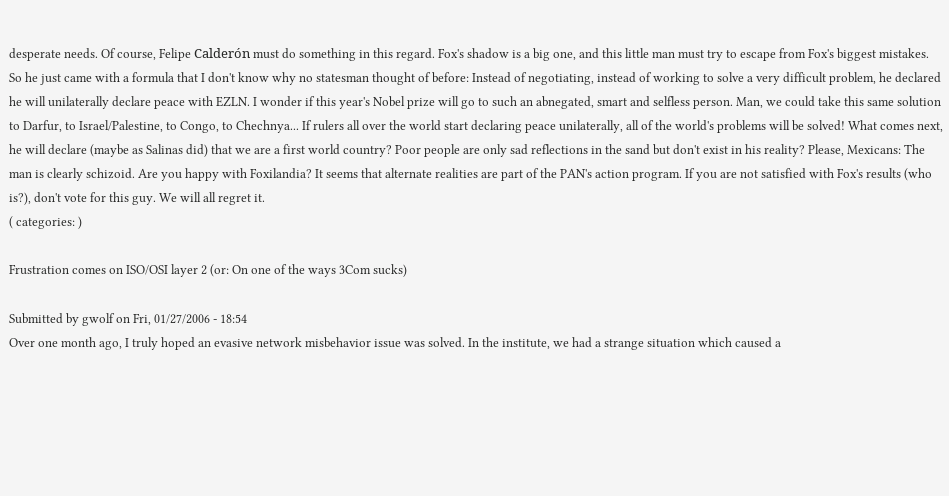desperate needs. Of course, Felipe Calderón must do something in this regard. Fox's shadow is a big one, and this little man must try to escape from Fox's biggest mistakes. So he just came with a formula that I don't know why no statesman thought of before: Instead of negotiating, instead of working to solve a very difficult problem, he declared he will unilaterally declare peace with EZLN. I wonder if this year's Nobel prize will go to such an abnegated, smart and selfless person. Man, we could take this same solution to Darfur, to Israel/Palestine, to Congo, to Chechnya... If rulers all over the world start declaring peace unilaterally, all of the world's problems will be solved! What comes next, he will declare (maybe as Salinas did) that we are a first world country? Poor people are only sad reflections in the sand but don't exist in his reality? Please, Mexicans: The man is clearly schizoid. Are you happy with Foxilandia? It seems that alternate realities are part of the PAN's action program. If you are not satisfied with Fox's results (who is?), don't vote for this guy. We will all regret it.
( categories: )

Frustration comes on ISO/OSI layer 2 (or: On one of the ways 3Com sucks)

Submitted by gwolf on Fri, 01/27/2006 - 18:54
Over one month ago, I truly hoped an evasive network misbehavior issue was solved. In the institute, we had a strange situation which caused a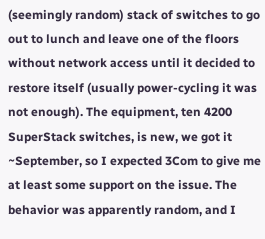(seemingly random) stack of switches to go out to lunch and leave one of the floors without network access until it decided to restore itself (usually power-cycling it was not enough). The equipment, ten 4200 SuperStack switches, is new, we got it ~September, so I expected 3Com to give me at least some support on the issue. The behavior was apparently random, and I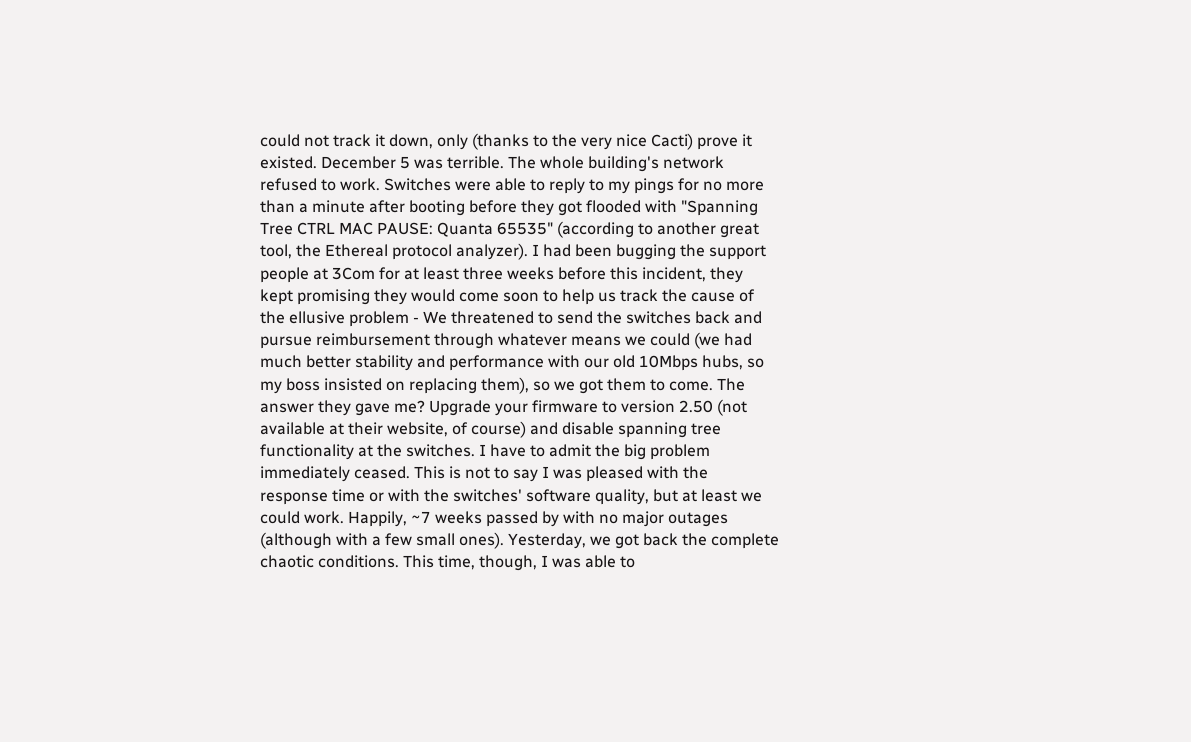could not track it down, only (thanks to the very nice Cacti) prove it existed. December 5 was terrible. The whole building's network refused to work. Switches were able to reply to my pings for no more than a minute after booting before they got flooded with "Spanning Tree CTRL MAC PAUSE: Quanta 65535" (according to another great tool, the Ethereal protocol analyzer). I had been bugging the support people at 3Com for at least three weeks before this incident, they kept promising they would come soon to help us track the cause of the ellusive problem - We threatened to send the switches back and pursue reimbursement through whatever means we could (we had much better stability and performance with our old 10Mbps hubs, so my boss insisted on replacing them), so we got them to come. The answer they gave me? Upgrade your firmware to version 2.50 (not available at their website, of course) and disable spanning tree functionality at the switches. I have to admit the big problem immediately ceased. This is not to say I was pleased with the response time or with the switches' software quality, but at least we could work. Happily, ~7 weeks passed by with no major outages (although with a few small ones). Yesterday, we got back the complete chaotic conditions. This time, though, I was able to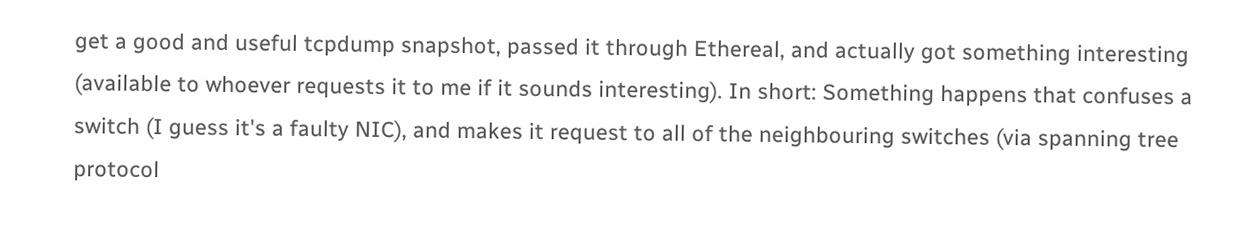get a good and useful tcpdump snapshot, passed it through Ethereal, and actually got something interesting (available to whoever requests it to me if it sounds interesting). In short: Something happens that confuses a switch (I guess it's a faulty NIC), and makes it request to all of the neighbouring switches (via spanning tree protocol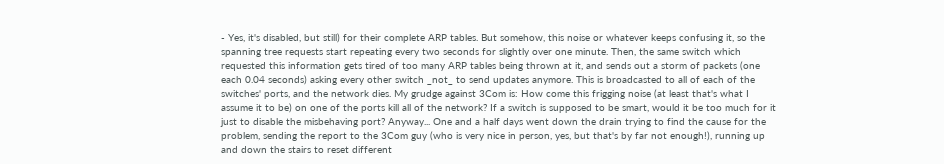- Yes, it's disabled, but still) for their complete ARP tables. But somehow, this noise or whatever keeps confusing it, so the spanning tree requests start repeating every two seconds for slightly over one minute. Then, the same switch which requested this information gets tired of too many ARP tables being thrown at it, and sends out a storm of packets (one each 0.04 seconds) asking every other switch _not_ to send updates anymore. This is broadcasted to all of each of the switches' ports, and the network dies. My grudge against 3Com is: How come this frigging noise (at least that's what I assume it to be) on one of the ports kill all of the network? If a switch is supposed to be smart, would it be too much for it just to disable the misbehaving port? Anyway... One and a half days went down the drain trying to find the cause for the problem, sending the report to the 3Com guy (who is very nice in person, yes, but that's by far not enough!), running up and down the stairs to reset different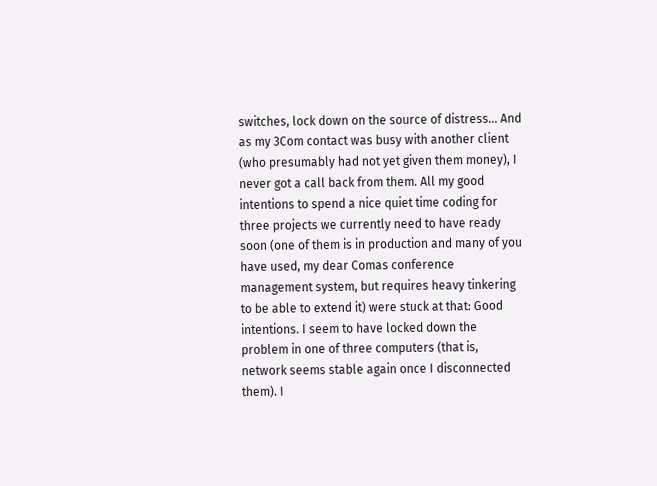switches, lock down on the source of distress... And as my 3Com contact was busy with another client (who presumably had not yet given them money), I never got a call back from them. All my good intentions to spend a nice quiet time coding for three projects we currently need to have ready soon (one of them is in production and many of you have used, my dear Comas conference management system, but requires heavy tinkering to be able to extend it) were stuck at that: Good intentions. I seem to have locked down the problem in one of three computers (that is, network seems stable again once I disconnected them). I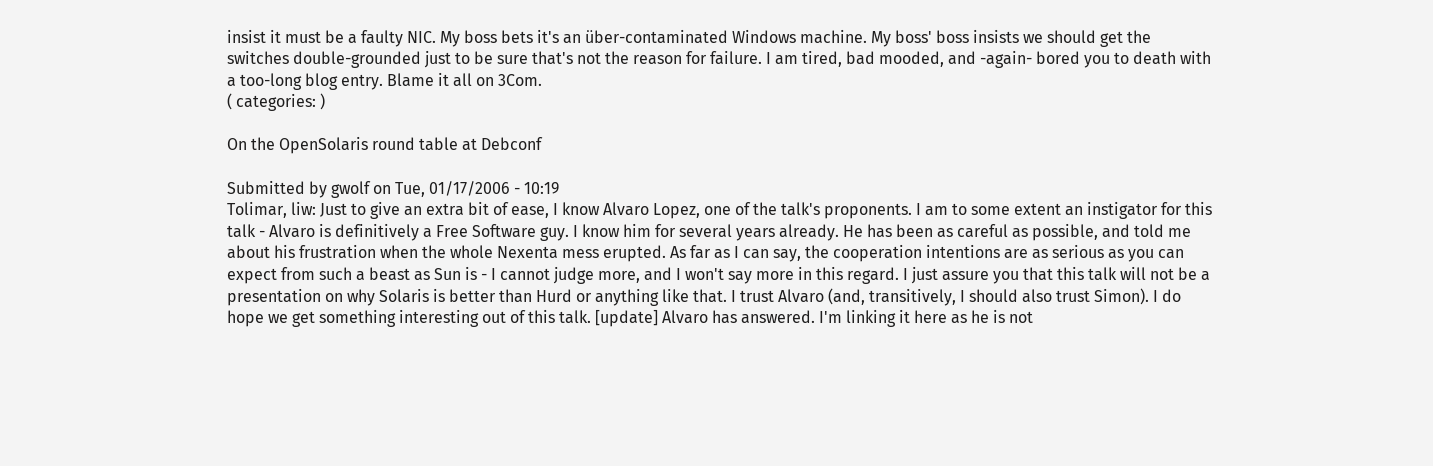insist it must be a faulty NIC. My boss bets it's an über-contaminated Windows machine. My boss' boss insists we should get the switches double-grounded just to be sure that's not the reason for failure. I am tired, bad mooded, and -again- bored you to death with a too-long blog entry. Blame it all on 3Com.
( categories: )

On the OpenSolaris round table at Debconf

Submitted by gwolf on Tue, 01/17/2006 - 10:19
Tolimar, liw: Just to give an extra bit of ease, I know Alvaro Lopez, one of the talk's proponents. I am to some extent an instigator for this talk - Alvaro is definitively a Free Software guy. I know him for several years already. He has been as careful as possible, and told me about his frustration when the whole Nexenta mess erupted. As far as I can say, the cooperation intentions are as serious as you can expect from such a beast as Sun is - I cannot judge more, and I won't say more in this regard. I just assure you that this talk will not be a presentation on why Solaris is better than Hurd or anything like that. I trust Alvaro (and, transitively, I should also trust Simon). I do hope we get something interesting out of this talk. [update] Alvaro has answered. I'm linking it here as he is not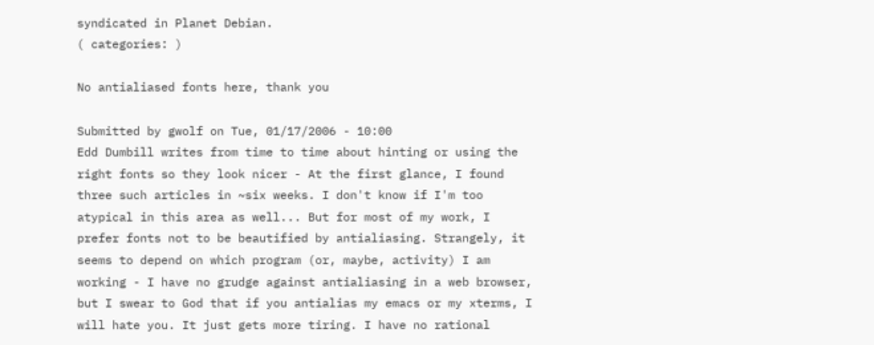syndicated in Planet Debian.
( categories: )

No antialiased fonts here, thank you

Submitted by gwolf on Tue, 01/17/2006 - 10:00
Edd Dumbill writes from time to time about hinting or using the right fonts so they look nicer - At the first glance, I found three such articles in ~six weeks. I don't know if I'm too atypical in this area as well... But for most of my work, I prefer fonts not to be beautified by antialiasing. Strangely, it seems to depend on which program (or, maybe, activity) I am working - I have no grudge against antialiasing in a web browser, but I swear to God that if you antialias my emacs or my xterms, I will hate you. It just gets more tiring. I have no rational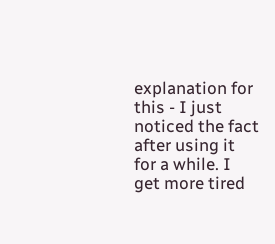explanation for this - I just noticed the fact after using it for a while. I get more tired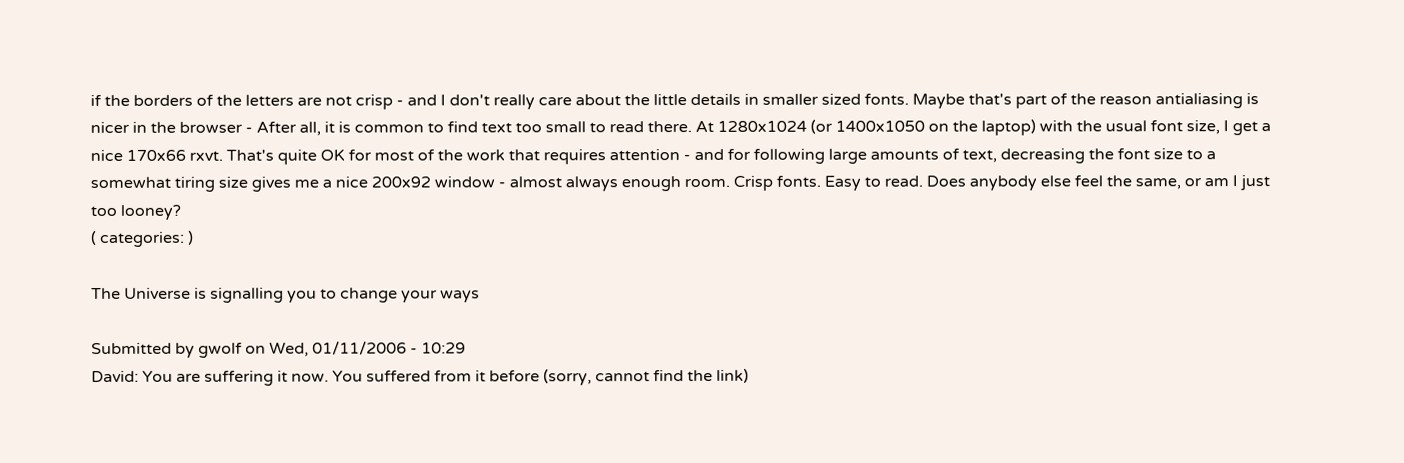if the borders of the letters are not crisp - and I don't really care about the little details in smaller sized fonts. Maybe that's part of the reason antialiasing is nicer in the browser - After all, it is common to find text too small to read there. At 1280x1024 (or 1400x1050 on the laptop) with the usual font size, I get a nice 170x66 rxvt. That's quite OK for most of the work that requires attention - and for following large amounts of text, decreasing the font size to a somewhat tiring size gives me a nice 200x92 window - almost always enough room. Crisp fonts. Easy to read. Does anybody else feel the same, or am I just too looney?
( categories: )

The Universe is signalling you to change your ways

Submitted by gwolf on Wed, 01/11/2006 - 10:29
David: You are suffering it now. You suffered from it before (sorry, cannot find the link)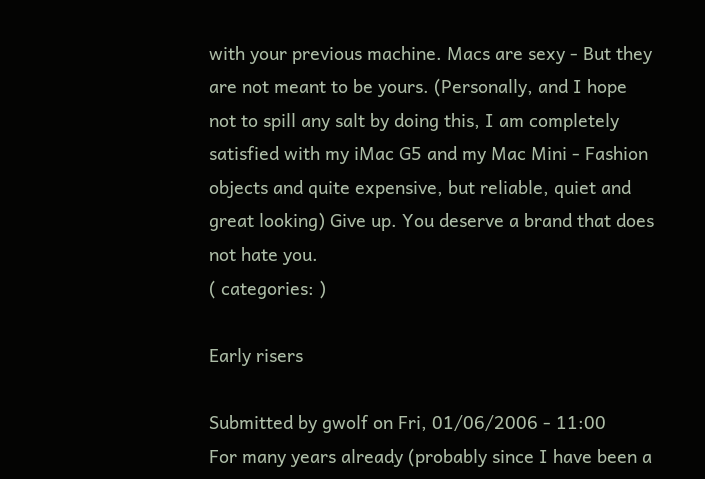with your previous machine. Macs are sexy - But they are not meant to be yours. (Personally, and I hope not to spill any salt by doing this, I am completely satisfied with my iMac G5 and my Mac Mini - Fashion objects and quite expensive, but reliable, quiet and great looking) Give up. You deserve a brand that does not hate you.
( categories: )

Early risers

Submitted by gwolf on Fri, 01/06/2006 - 11:00
For many years already (probably since I have been a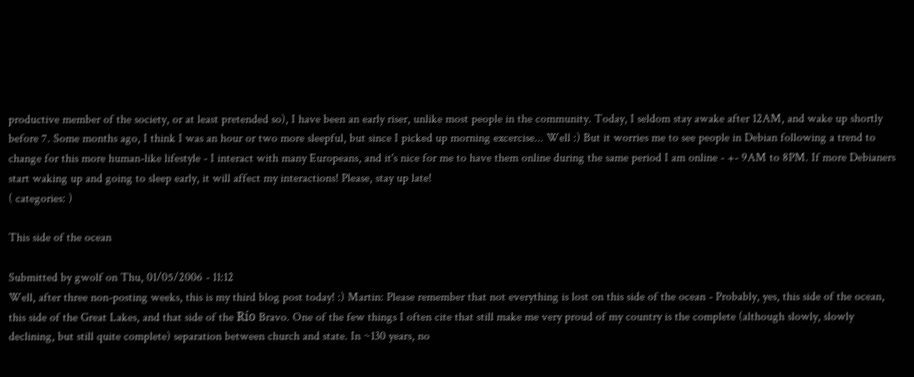productive member of the society, or at least pretended so), I have been an early riser, unlike most people in the community. Today, I seldom stay awake after 12AM, and wake up shortly before 7. Some months ago, I think I was an hour or two more sleepful, but since I picked up morning excercise... Well :) But it worries me to see people in Debian following a trend to change for this more human-like lifestyle - I interact with many Europeans, and it's nice for me to have them online during the same period I am online - +- 9AM to 8PM. If more Debianers start waking up and going to sleep early, it will affect my interactions! Please, stay up late!
( categories: )

This side of the ocean

Submitted by gwolf on Thu, 01/05/2006 - 11:12
Well, after three non-posting weeks, this is my third blog post today! :) Martin: Please remember that not everything is lost on this side of the ocean - Probably, yes, this side of the ocean, this side of the Great Lakes, and that side of the Río Bravo. One of the few things I often cite that still make me very proud of my country is the complete (although slowly, slowly declining, but still quite complete) separation between church and state. In ~130 years, no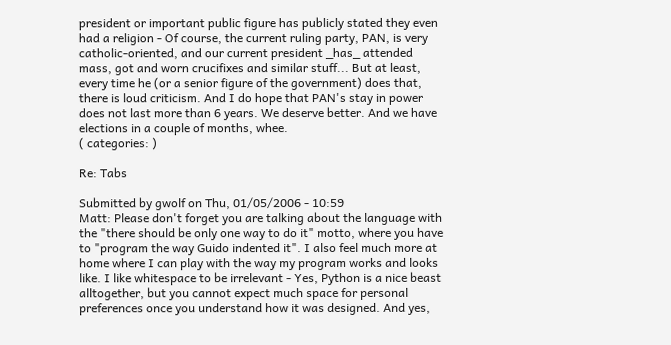president or important public figure has publicly stated they even had a religion - Of course, the current ruling party, PAN, is very catholic-oriented, and our current president _has_ attended mass, got and worn crucifixes and similar stuff... But at least, every time he (or a senior figure of the government) does that, there is loud criticism. And I do hope that PAN's stay in power does not last more than 6 years. We deserve better. And we have elections in a couple of months, whee.
( categories: )

Re: Tabs

Submitted by gwolf on Thu, 01/05/2006 - 10:59
Matt: Please don't forget you are talking about the language with the "there should be only one way to do it" motto, where you have to "program the way Guido indented it". I also feel much more at home where I can play with the way my program works and looks like. I like whitespace to be irrelevant - Yes, Python is a nice beast alltogether, but you cannot expect much space for personal preferences once you understand how it was designed. And yes,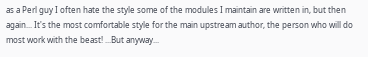as a Perl guy I often hate the style some of the modules I maintain are written in, but then again... It's the most comfortable style for the main upstream author, the person who will do most work with the beast! ...But anyway...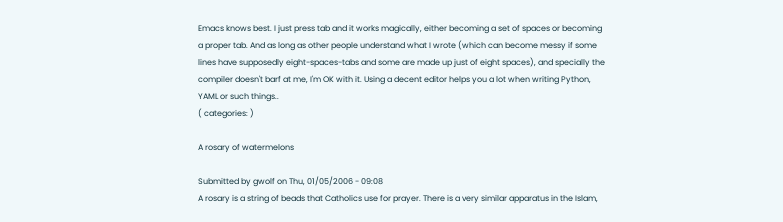Emacs knows best. I just press tab and it works magically, either becoming a set of spaces or becoming a proper tab. And as long as other people understand what I wrote (which can become messy if some lines have supposedly eight-spaces-tabs and some are made up just of eight spaces), and specially the compiler doesn't barf at me, I'm OK with it. Using a decent editor helps you a lot when writing Python, YAML or such things..
( categories: )

A rosary of watermelons

Submitted by gwolf on Thu, 01/05/2006 - 09:08
A rosary is a string of beads that Catholics use for prayer. There is a very similar apparatus in the Islam,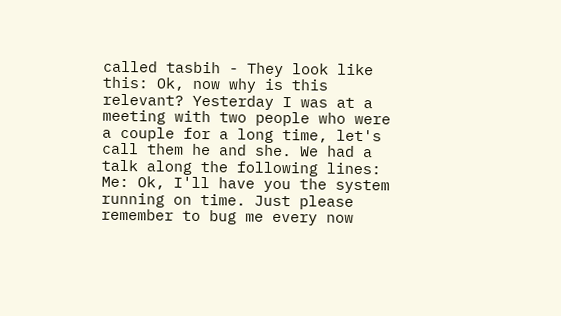called tasbih - They look like this: Ok, now why is this relevant? Yesterday I was at a meeting with two people who were a couple for a long time, let's call them he and she. We had a talk along the following lines:
Me: Ok, I'll have you the system running on time. Just please remember to bug me every now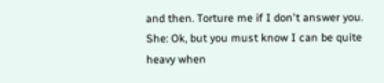and then. Torture me if I don't answer you. She: Ok, but you must know I can be quite heavy when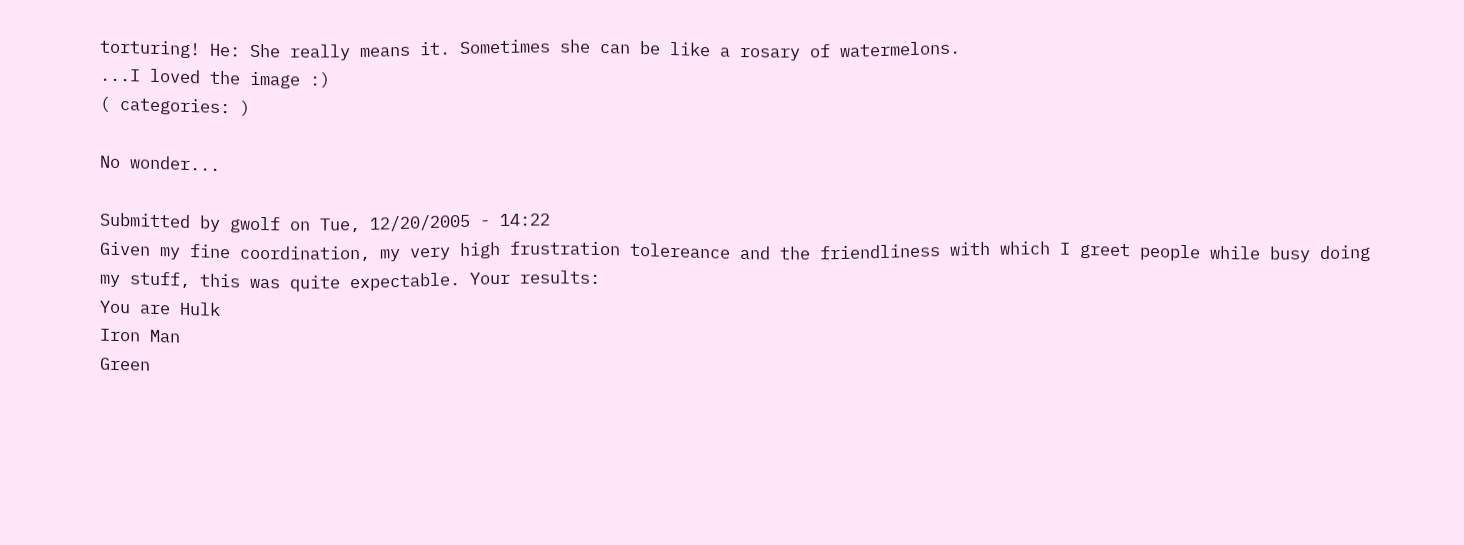torturing! He: She really means it. Sometimes she can be like a rosary of watermelons.
...I loved the image :)
( categories: )

No wonder...

Submitted by gwolf on Tue, 12/20/2005 - 14:22
Given my fine coordination, my very high frustration tolereance and the friendliness with which I greet people while busy doing my stuff, this was quite expectable. Your results:
You are Hulk
Iron Man
Green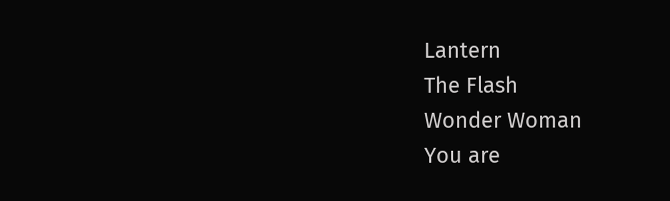Lantern
The Flash
Wonder Woman
You are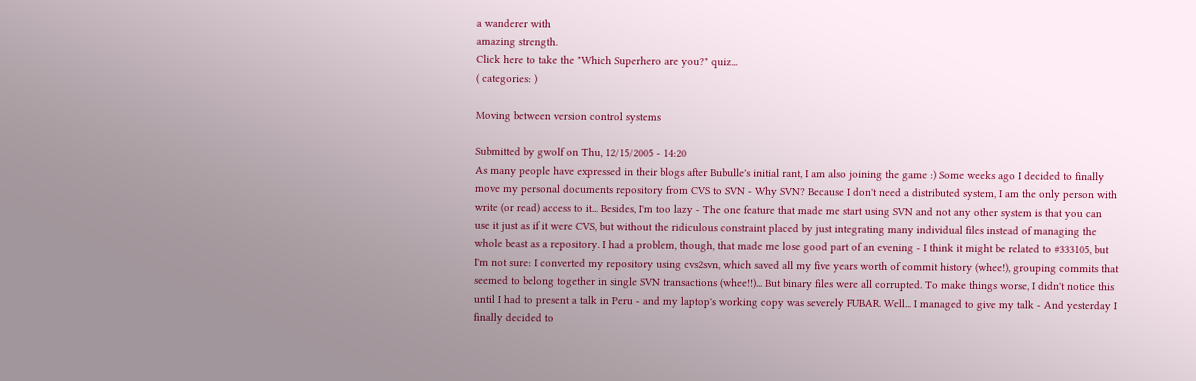a wanderer with
amazing strength.
Click here to take the "Which Superhero are you?" quiz...
( categories: )

Moving between version control systems

Submitted by gwolf on Thu, 12/15/2005 - 14:20
As many people have expressed in their blogs after Bubulle's initial rant, I am also joining the game :) Some weeks ago I decided to finally move my personal documents repository from CVS to SVN - Why SVN? Because I don't need a distributed system, I am the only person with write (or read) access to it... Besides, I'm too lazy - The one feature that made me start using SVN and not any other system is that you can use it just as if it were CVS, but without the ridiculous constraint placed by just integrating many individual files instead of managing the whole beast as a repository. I had a problem, though, that made me lose good part of an evening - I think it might be related to #333105, but I'm not sure: I converted my repository using cvs2svn, which saved all my five years worth of commit history (whee!), grouping commits that seemed to belong together in single SVN transactions (whee!!)... But binary files were all corrupted. To make things worse, I didn't notice this until I had to present a talk in Peru - and my laptop's working copy was severely FUBAR. Well... I managed to give my talk - And yesterday I finally decided to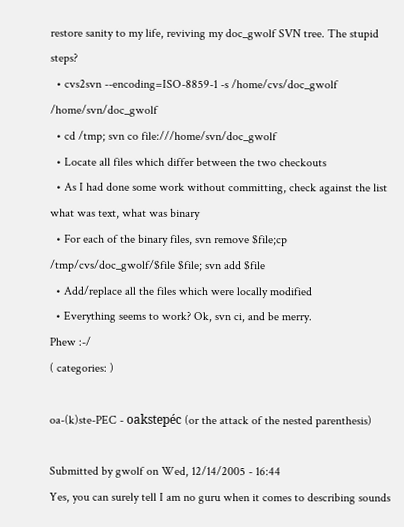restore sanity to my life, reviving my doc_gwolf SVN tree. The stupid steps?
  • cvs2svn --encoding=ISO-8859-1 -s /home/cvs/doc_gwolf /home/svn/doc_gwolf
  • cd /tmp; svn co file:///home/svn/doc_gwolf
  • Locate all files which differ between the two checkouts
  • As I had done some work without committing, check against the list what was text, what was binary
  • For each of the binary files, svn remove $file;cp /tmp/cvs/doc_gwolf/$file $file; svn add $file
  • Add/replace all the files which were locally modified
  • Everything seems to work? Ok, svn ci, and be merry.
Phew :-/
( categories: )

oa-(k)ste-PEC - oakstepéc (or the attack of the nested parenthesis)

Submitted by gwolf on Wed, 12/14/2005 - 16:44
Yes, you can surely tell I am no guru when it comes to describing sounds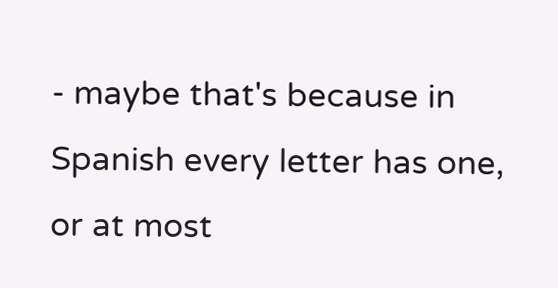- maybe that's because in Spanish every letter has one, or at most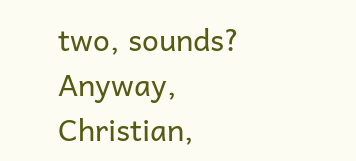two, sounds? Anyway, Christian,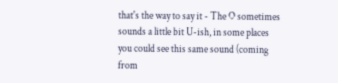that's the way to say it - The O sometimes sounds a little bit U-ish, in some places you could see this same sound (coming from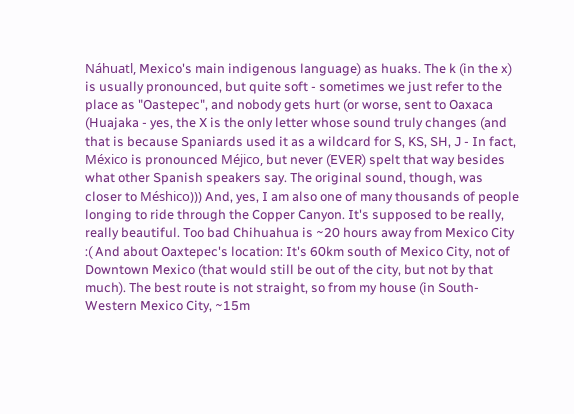Náhuatl, Mexico's main indigenous language) as huaks. The k (in the x) is usually pronounced, but quite soft - sometimes we just refer to the place as "Oastepec", and nobody gets hurt (or worse, sent to Oaxaca (Huajaka - yes, the X is the only letter whose sound truly changes (and that is because Spaniards used it as a wildcard for S, KS, SH, J - In fact, México is pronounced Méjico, but never (EVER) spelt that way besides what other Spanish speakers say. The original sound, though, was closer to Méshico))) And, yes, I am also one of many thousands of people longing to ride through the Copper Canyon. It's supposed to be really, really beautiful. Too bad Chihuahua is ~20 hours away from Mexico City :( And about Oaxtepec's location: It's 60km south of Mexico City, not of Downtown Mexico (that would still be out of the city, but not by that much). The best route is not straight, so from my house (in South-Western Mexico City, ~15m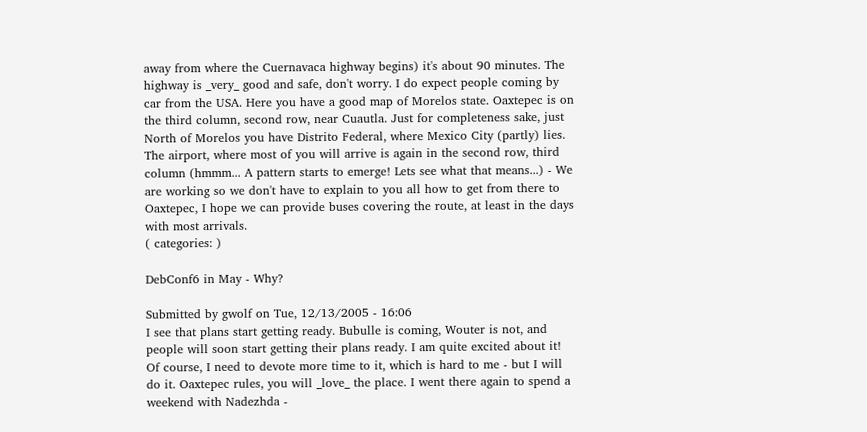away from where the Cuernavaca highway begins) it's about 90 minutes. The highway is _very_ good and safe, don't worry. I do expect people coming by car from the USA. Here you have a good map of Morelos state. Oaxtepec is on the third column, second row, near Cuautla. Just for completeness sake, just North of Morelos you have Distrito Federal, where Mexico City (partly) lies. The airport, where most of you will arrive is again in the second row, third column (hmmm... A pattern starts to emerge! Lets see what that means...) - We are working so we don't have to explain to you all how to get from there to Oaxtepec, I hope we can provide buses covering the route, at least in the days with most arrivals.
( categories: )

DebConf6 in May - Why?

Submitted by gwolf on Tue, 12/13/2005 - 16:06
I see that plans start getting ready. Bubulle is coming, Wouter is not, and people will soon start getting their plans ready. I am quite excited about it! Of course, I need to devote more time to it, which is hard to me - but I will do it. Oaxtepec rules, you will _love_ the place. I went there again to spend a weekend with Nadezhda -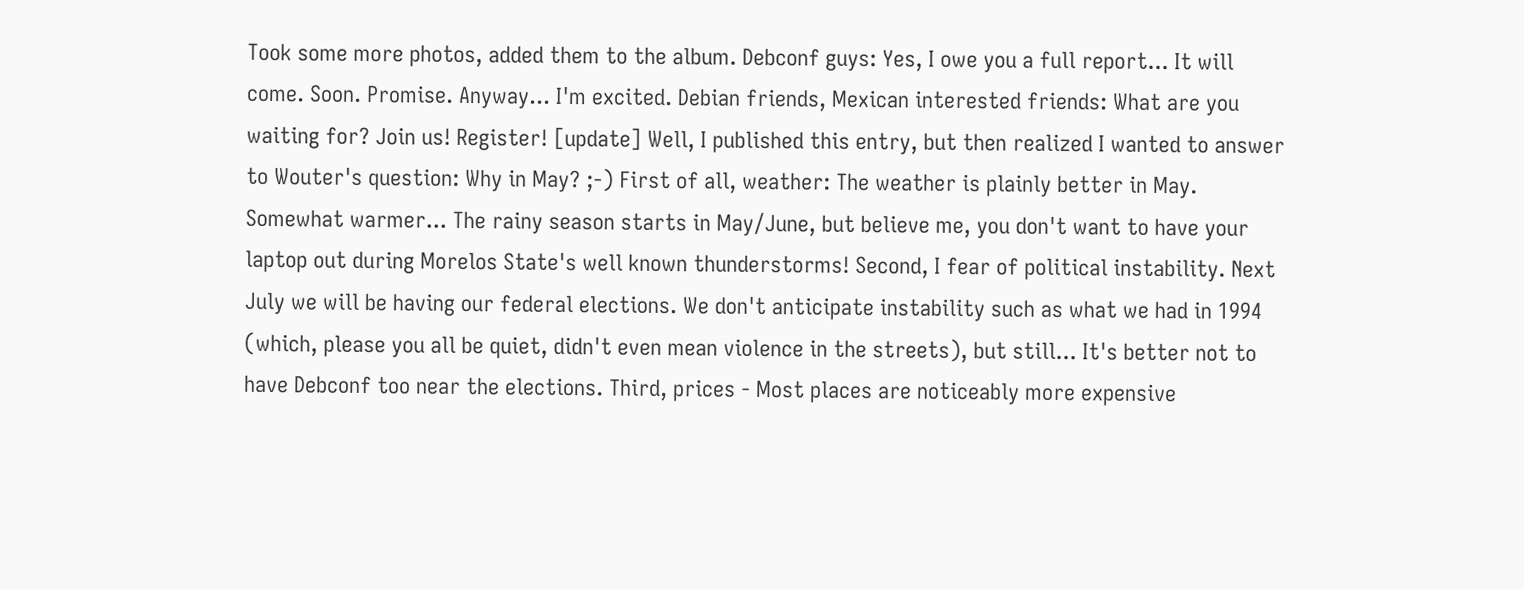Took some more photos, added them to the album. Debconf guys: Yes, I owe you a full report... It will come. Soon. Promise. Anyway... I'm excited. Debian friends, Mexican interested friends: What are you waiting for? Join us! Register! [update] Well, I published this entry, but then realized I wanted to answer to Wouter's question: Why in May? ;-) First of all, weather: The weather is plainly better in May. Somewhat warmer... The rainy season starts in May/June, but believe me, you don't want to have your laptop out during Morelos State's well known thunderstorms! Second, I fear of political instability. Next July we will be having our federal elections. We don't anticipate instability such as what we had in 1994 (which, please you all be quiet, didn't even mean violence in the streets), but still... It's better not to have Debconf too near the elections. Third, prices - Most places are noticeably more expensive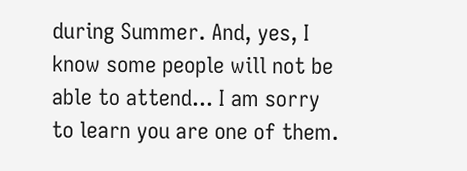during Summer. And, yes, I know some people will not be able to attend... I am sorry to learn you are one of them.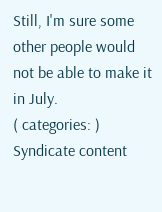Still, I'm sure some other people would not be able to make it in July.
( categories: )
Syndicate content